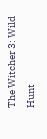The Witcher 3: Wild Hunt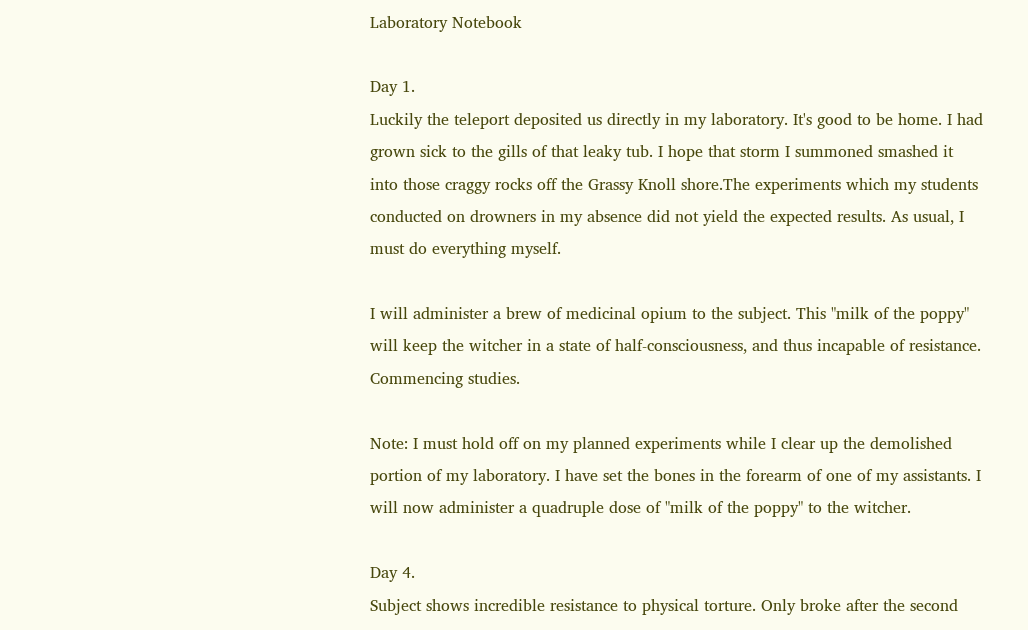Laboratory Notebook

Day 1.
Luckily the teleport deposited us directly in my laboratory. It's good to be home. I had grown sick to the gills of that leaky tub. I hope that storm I summoned smashed it into those craggy rocks off the Grassy Knoll shore.The experiments which my students conducted on drowners in my absence did not yield the expected results. As usual, I must do everything myself.

I will administer a brew of medicinal opium to the subject. This "milk of the poppy" will keep the witcher in a state of half-consciousness, and thus incapable of resistance. Commencing studies.

Note: I must hold off on my planned experiments while I clear up the demolished portion of my laboratory. I have set the bones in the forearm of one of my assistants. I will now administer a quadruple dose of "milk of the poppy" to the witcher.

Day 4.
Subject shows incredible resistance to physical torture. Only broke after the second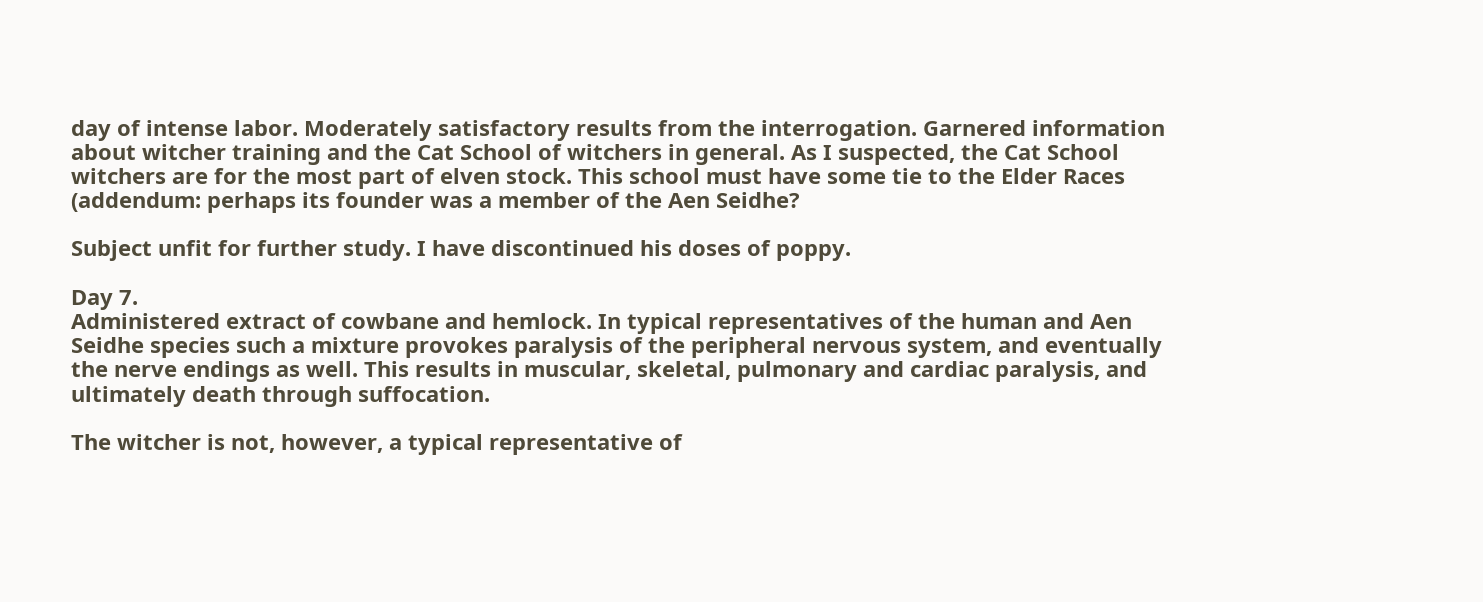day of intense labor. Moderately satisfactory results from the interrogation. Garnered information about witcher training and the Cat School of witchers in general. As I suspected, the Cat School witchers are for the most part of elven stock. This school must have some tie to the Elder Races (addendum: perhaps its founder was a member of the Aen Seidhe?

Subject unfit for further study. I have discontinued his doses of poppy.

Day 7.
Administered extract of cowbane and hemlock. In typical representatives of the human and Aen Seidhe species such a mixture provokes paralysis of the peripheral nervous system, and eventually the nerve endings as well. This results in muscular, skeletal, pulmonary and cardiac paralysis, and ultimately death through suffocation.

The witcher is not, however, a typical representative of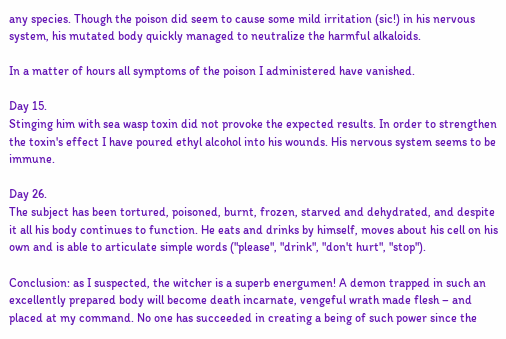any species. Though the poison did seem to cause some mild irritation (sic!) in his nervous system, his mutated body quickly managed to neutralize the harmful alkaloids.

In a matter of hours all symptoms of the poison I administered have vanished.

Day 15.
Stinging him with sea wasp toxin did not provoke the expected results. In order to strengthen the toxin's effect I have poured ethyl alcohol into his wounds. His nervous system seems to be immune.

Day 26.
The subject has been tortured, poisoned, burnt, frozen, starved and dehydrated, and despite it all his body continues to function. He eats and drinks by himself, moves about his cell on his own and is able to articulate simple words ("please", "drink", "don't hurt", "stop").

Conclusion: as I suspected, the witcher is a superb energumen! A demon trapped in such an excellently prepared body will become death incarnate, vengeful wrath made flesh – and placed at my command. No one has succeeded in creating a being of such power since the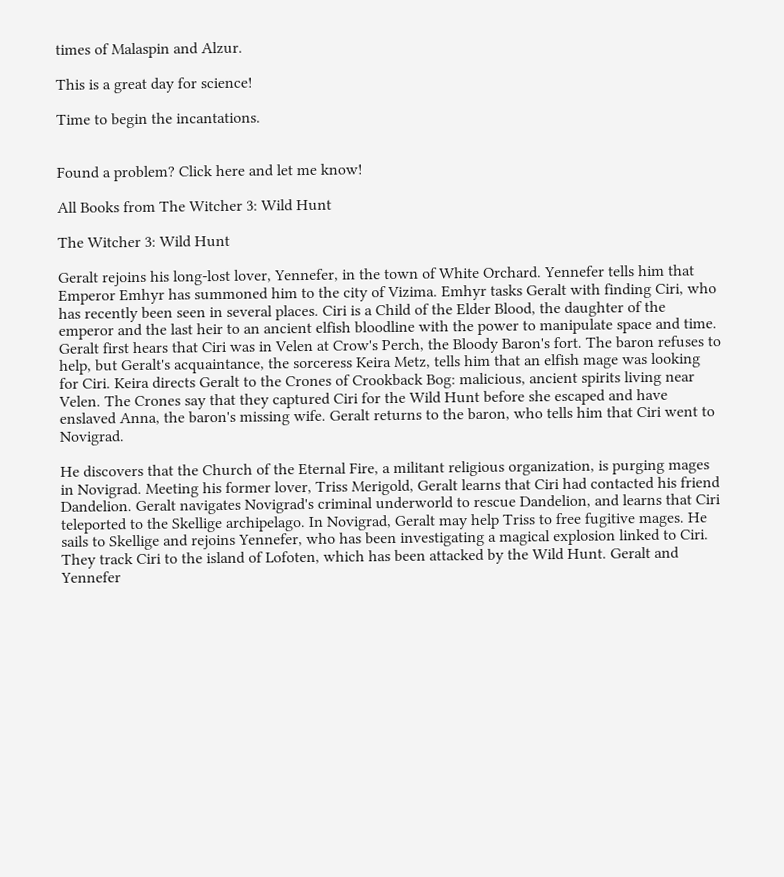times of Malaspin and Alzur.

This is a great day for science!

Time to begin the incantations.


Found a problem? Click here and let me know!

All Books from The Witcher 3: Wild Hunt

The Witcher 3: Wild Hunt

Geralt rejoins his long-lost lover, Yennefer, in the town of White Orchard. Yennefer tells him that Emperor Emhyr has summoned him to the city of Vizima. Emhyr tasks Geralt with finding Ciri, who has recently been seen in several places. Ciri is a Child of the Elder Blood, the daughter of the emperor and the last heir to an ancient elfish bloodline with the power to manipulate space and time. Geralt first hears that Ciri was in Velen at Crow's Perch, the Bloody Baron's fort. The baron refuses to help, but Geralt's acquaintance, the sorceress Keira Metz, tells him that an elfish mage was looking for Ciri. Keira directs Geralt to the Crones of Crookback Bog: malicious, ancient spirits living near Velen. The Crones say that they captured Ciri for the Wild Hunt before she escaped and have enslaved Anna, the baron's missing wife. Geralt returns to the baron, who tells him that Ciri went to Novigrad.

He discovers that the Church of the Eternal Fire, a militant religious organization, is purging mages in Novigrad. Meeting his former lover, Triss Merigold, Geralt learns that Ciri had contacted his friend Dandelion. Geralt navigates Novigrad's criminal underworld to rescue Dandelion, and learns that Ciri teleported to the Skellige archipelago. In Novigrad, Geralt may help Triss to free fugitive mages. He sails to Skellige and rejoins Yennefer, who has been investigating a magical explosion linked to Ciri. They track Ciri to the island of Lofoten, which has been attacked by the Wild Hunt. Geralt and Yennefer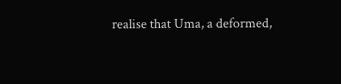realise that Uma, a deformed,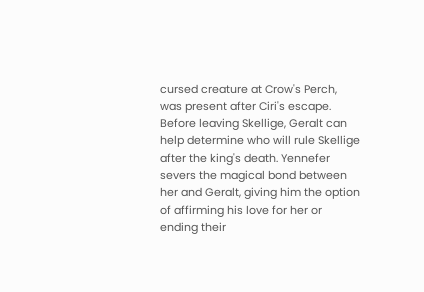cursed creature at Crow's Perch, was present after Ciri's escape. Before leaving Skellige, Geralt can help determine who will rule Skellige after the king's death. Yennefer severs the magical bond between her and Geralt, giving him the option of affirming his love for her or ending their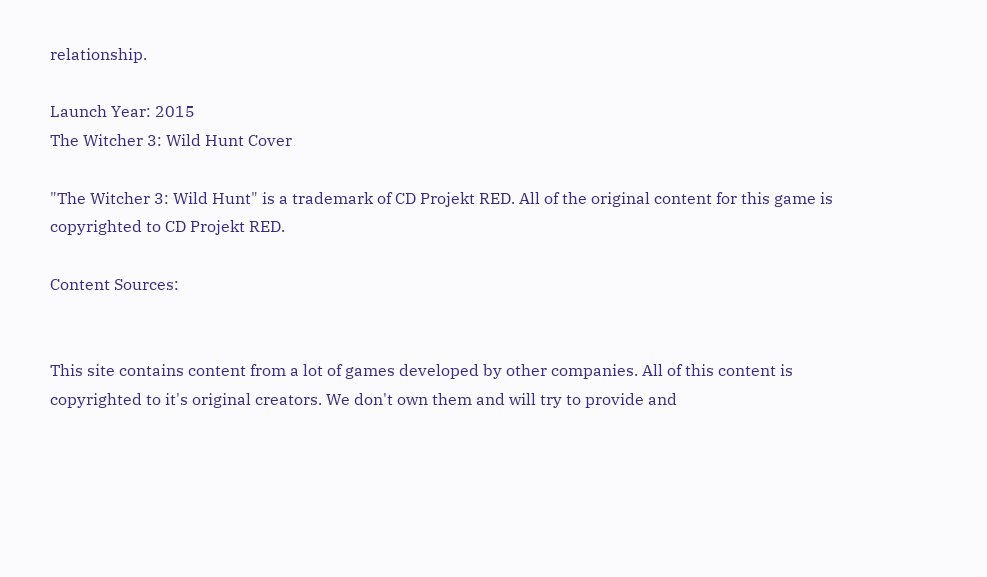relationship.

Launch Year: 2015
The Witcher 3: Wild Hunt Cover

"The Witcher 3: Wild Hunt" is a trademark of CD Projekt RED. All of the original content for this game is copyrighted to CD Projekt RED.

Content Sources:


This site contains content from a lot of games developed by other companies. All of this content is copyrighted to it's original creators. We don't own them and will try to provide and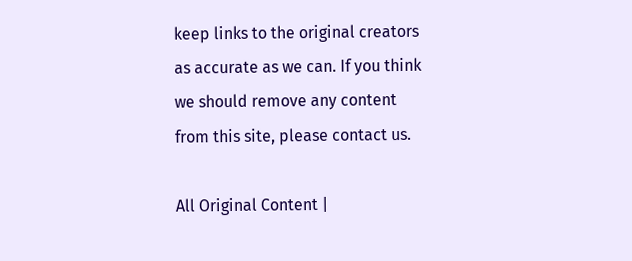keep links to the original creators as accurate as we can. If you think we should remove any content from this site, please contact us.

All Original Content |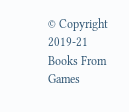© Copyright 2019-21 Books From Games